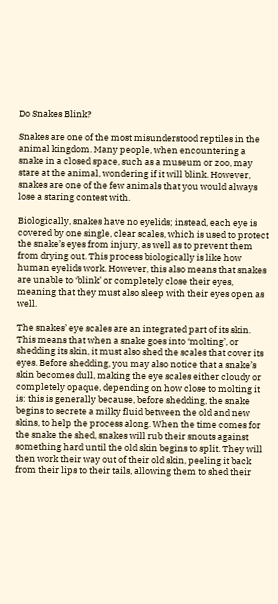Do Snakes Blink?

Snakes are one of the most misunderstood reptiles in the animal kingdom. Many people, when encountering a snake in a closed space, such as a museum or zoo, may stare at the animal, wondering if it will blink. However, snakes are one of the few animals that you would always lose a staring contest with.

Biologically, snakes have no eyelids; instead, each eye is covered by one single, clear scales, which is used to protect the snake’s eyes from injury, as well as to prevent them from drying out. This process biologically is like how human eyelids work. However, this also means that snakes are unable to ‘blink’ or completely close their eyes, meaning that they must also sleep with their eyes open as well.

The snakes’ eye scales are an integrated part of its skin. This means that when a snake goes into ‘molting’, or shedding its skin, it must also shed the scales that cover its eyes. Before shedding, you may also notice that a snake’s skin becomes dull, making the eye scales either cloudy or completely opaque, depending on how close to molting it is: this is generally because, before shedding, the snake begins to secrete a milky fluid between the old and new skins, to help the process along. When the time comes for the snake the shed, snakes will rub their snouts against something hard until the old skin begins to split. They will then work their way out of their old skin, peeling it back from their lips to their tails, allowing them to shed their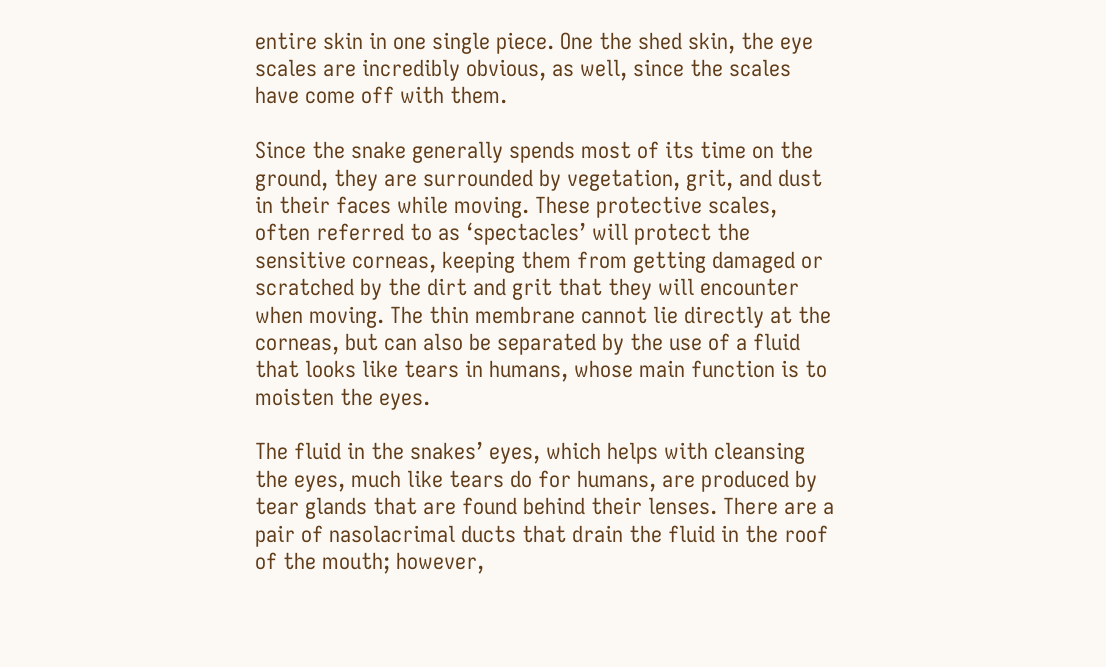entire skin in one single piece. One the shed skin, the eye scales are incredibly obvious, as well, since the scales have come off with them.

Since the snake generally spends most of its time on the ground, they are surrounded by vegetation, grit, and dust in their faces while moving. These protective scales, often referred to as ‘spectacles’ will protect the sensitive corneas, keeping them from getting damaged or scratched by the dirt and grit that they will encounter when moving. The thin membrane cannot lie directly at the corneas, but can also be separated by the use of a fluid that looks like tears in humans, whose main function is to moisten the eyes.

The fluid in the snakes’ eyes, which helps with cleansing the eyes, much like tears do for humans, are produced by tear glands that are found behind their lenses. There are a pair of nasolacrimal ducts that drain the fluid in the roof of the mouth; however,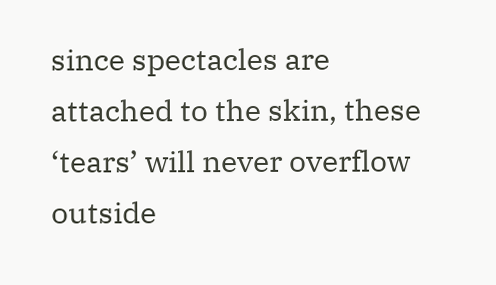since spectacles are attached to the skin, these ‘tears’ will never overflow outside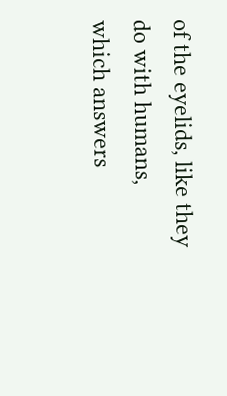of the eyelids, like they do with humans, which answers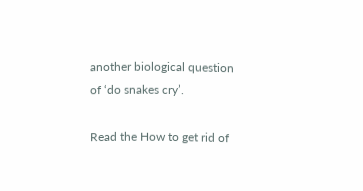another biological question of ‘do snakes cry’.

Read the How to get rid of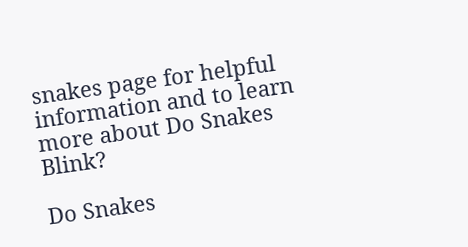snakes page for helpful information and to learn more about Do Snakes Blink?

Do Snakes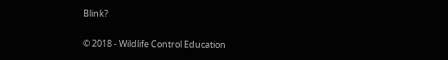Blink?

© 2018 - Wildlife Control Education